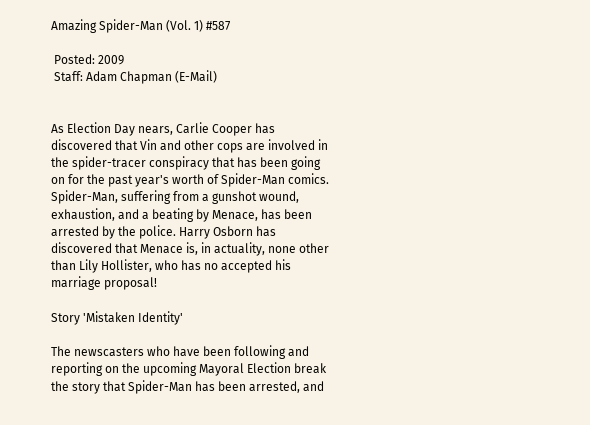Amazing Spider-Man (Vol. 1) #587

 Posted: 2009
 Staff: Adam Chapman (E-Mail)


As Election Day nears, Carlie Cooper has discovered that Vin and other cops are involved in the spider-tracer conspiracy that has been going on for the past year's worth of Spider-Man comics. Spider-Man, suffering from a gunshot wound, exhaustion, and a beating by Menace, has been arrested by the police. Harry Osborn has discovered that Menace is, in actuality, none other than Lily Hollister, who has no accepted his marriage proposal!

Story 'Mistaken Identity'

The newscasters who have been following and reporting on the upcoming Mayoral Election break the story that Spider-Man has been arrested, and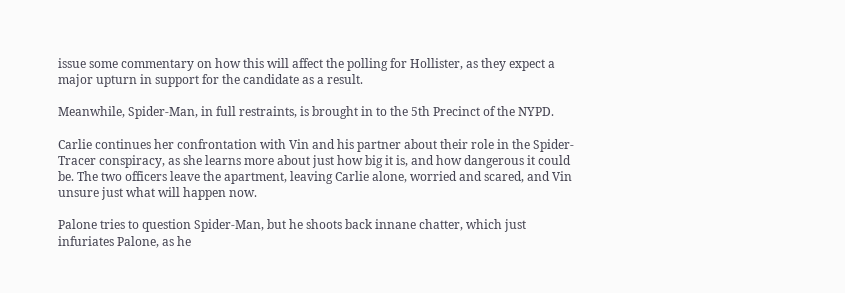issue some commentary on how this will affect the polling for Hollister, as they expect a major upturn in support for the candidate as a result.

Meanwhile, Spider-Man, in full restraints, is brought in to the 5th Precinct of the NYPD.

Carlie continues her confrontation with Vin and his partner about their role in the Spider-Tracer conspiracy, as she learns more about just how big it is, and how dangerous it could be. The two officers leave the apartment, leaving Carlie alone, worried and scared, and Vin unsure just what will happen now.

Palone tries to question Spider-Man, but he shoots back innane chatter, which just infuriates Palone, as he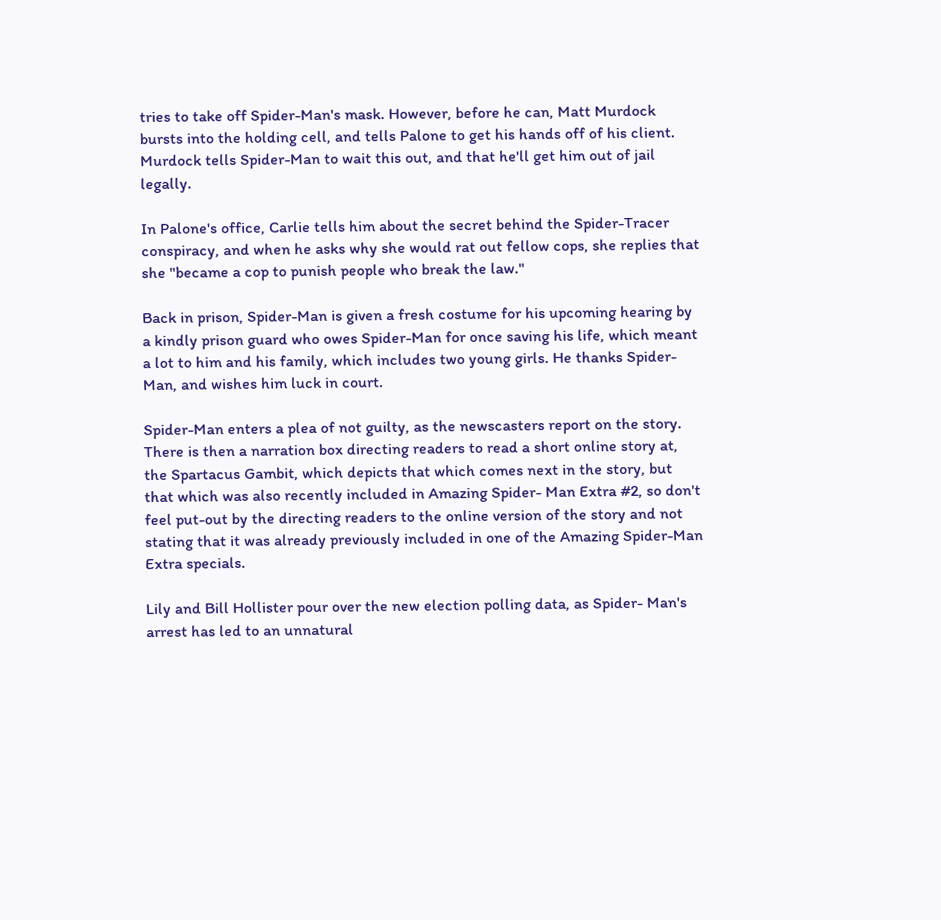tries to take off Spider-Man's mask. However, before he can, Matt Murdock bursts into the holding cell, and tells Palone to get his hands off of his client. Murdock tells Spider-Man to wait this out, and that he'll get him out of jail legally.

In Palone's office, Carlie tells him about the secret behind the Spider-Tracer conspiracy, and when he asks why she would rat out fellow cops, she replies that she "became a cop to punish people who break the law."

Back in prison, Spider-Man is given a fresh costume for his upcoming hearing by a kindly prison guard who owes Spider-Man for once saving his life, which meant a lot to him and his family, which includes two young girls. He thanks Spider-Man, and wishes him luck in court.

Spider-Man enters a plea of not guilty, as the newscasters report on the story. There is then a narration box directing readers to read a short online story at, the Spartacus Gambit, which depicts that which comes next in the story, but that which was also recently included in Amazing Spider- Man Extra #2, so don't feel put-out by the directing readers to the online version of the story and not stating that it was already previously included in one of the Amazing Spider-Man Extra specials.

Lily and Bill Hollister pour over the new election polling data, as Spider- Man's arrest has led to an unnatural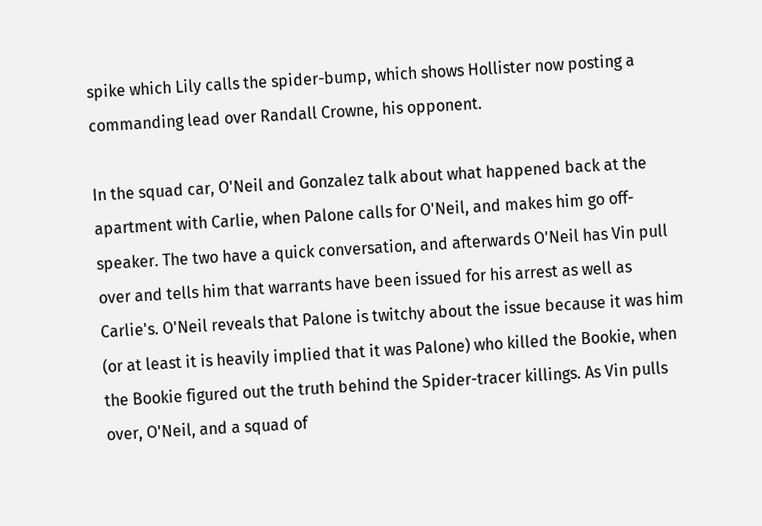spike which Lily calls the spider-bump, which shows Hollister now posting a commanding lead over Randall Crowne, his opponent.

In the squad car, O'Neil and Gonzalez talk about what happened back at the apartment with Carlie, when Palone calls for O'Neil, and makes him go off- speaker. The two have a quick conversation, and afterwards O'Neil has Vin pull over and tells him that warrants have been issued for his arrest as well as Carlie's. O'Neil reveals that Palone is twitchy about the issue because it was him (or at least it is heavily implied that it was Palone) who killed the Bookie, when the Bookie figured out the truth behind the Spider-tracer killings. As Vin pulls over, O'Neil, and a squad of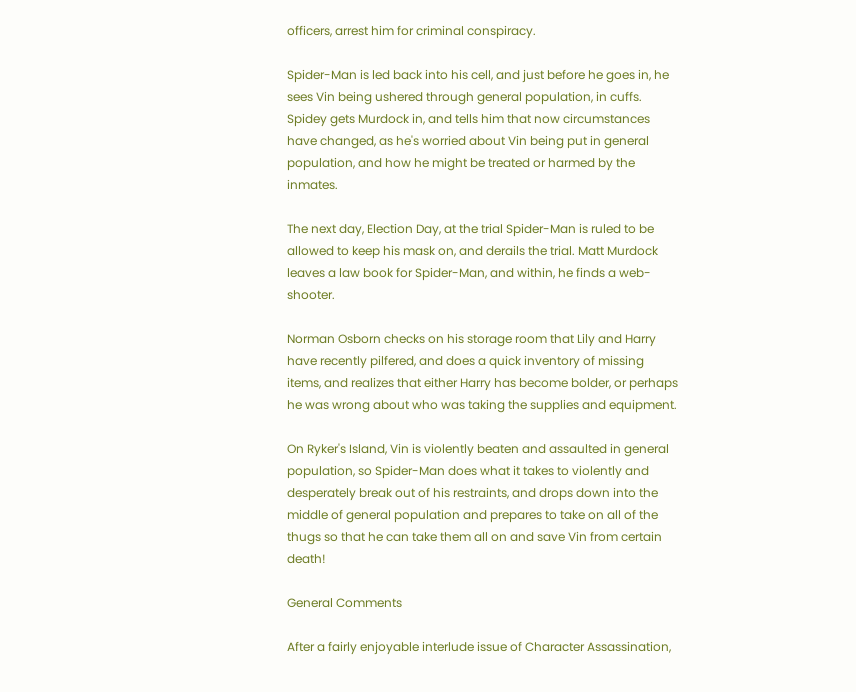officers, arrest him for criminal conspiracy.

Spider-Man is led back into his cell, and just before he goes in, he sees Vin being ushered through general population, in cuffs. Spidey gets Murdock in, and tells him that now circumstances have changed, as he's worried about Vin being put in general population, and how he might be treated or harmed by the inmates.

The next day, Election Day, at the trial Spider-Man is ruled to be allowed to keep his mask on, and derails the trial. Matt Murdock leaves a law book for Spider-Man, and within, he finds a web-shooter.

Norman Osborn checks on his storage room that Lily and Harry have recently pilfered, and does a quick inventory of missing items, and realizes that either Harry has become bolder, or perhaps he was wrong about who was taking the supplies and equipment.

On Ryker's Island, Vin is violently beaten and assaulted in general population, so Spider-Man does what it takes to violently and desperately break out of his restraints, and drops down into the middle of general population and prepares to take on all of the thugs so that he can take them all on and save Vin from certain death!

General Comments

After a fairly enjoyable interlude issue of Character Assassination,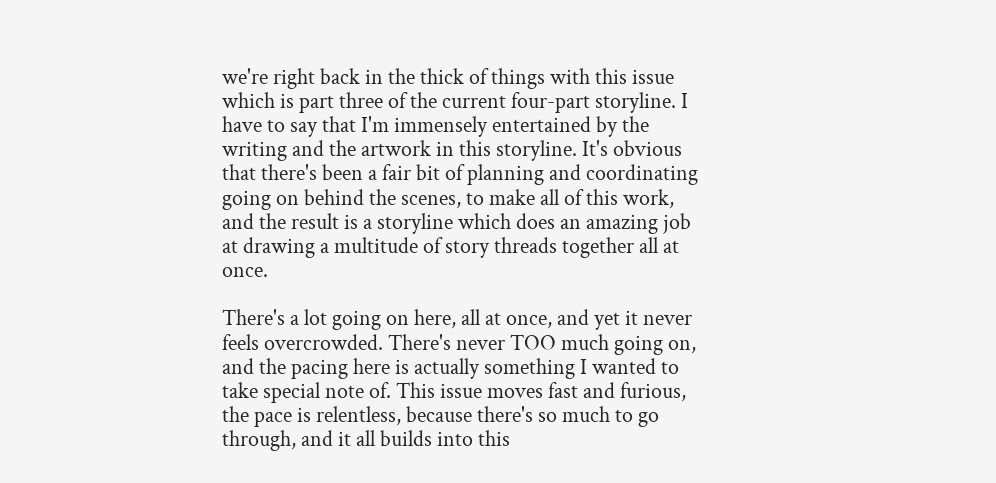we're right back in the thick of things with this issue which is part three of the current four-part storyline. I have to say that I'm immensely entertained by the writing and the artwork in this storyline. It's obvious that there's been a fair bit of planning and coordinating going on behind the scenes, to make all of this work, and the result is a storyline which does an amazing job at drawing a multitude of story threads together all at once.

There's a lot going on here, all at once, and yet it never feels overcrowded. There's never TOO much going on, and the pacing here is actually something I wanted to take special note of. This issue moves fast and furious, the pace is relentless, because there's so much to go through, and it all builds into this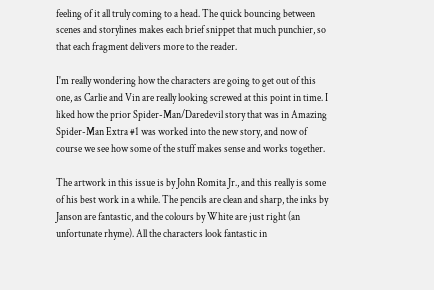feeling of it all truly coming to a head. The quick bouncing between scenes and storylines makes each brief snippet that much punchier, so that each fragment delivers more to the reader.

I'm really wondering how the characters are going to get out of this one, as Carlie and Vin are really looking screwed at this point in time. I liked how the prior Spider-Man/Daredevil story that was in Amazing Spider-Man Extra #1 was worked into the new story, and now of course we see how some of the stuff makes sense and works together.

The artwork in this issue is by John Romita Jr., and this really is some of his best work in a while. The pencils are clean and sharp, the inks by Janson are fantastic, and the colours by White are just right (an unfortunate rhyme). All the characters look fantastic in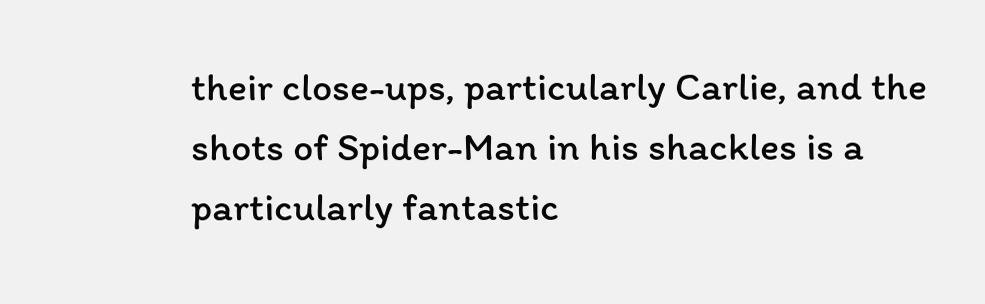their close-ups, particularly Carlie, and the shots of Spider-Man in his shackles is a particularly fantastic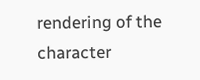rendering of the character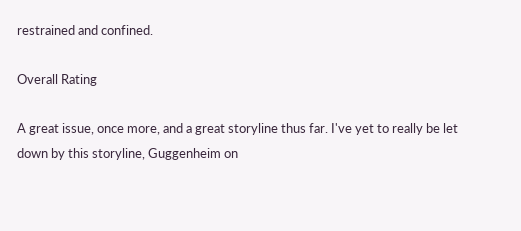restrained and confined.

Overall Rating

A great issue, once more, and a great storyline thus far. I've yet to really be let down by this storyline, Guggenheim on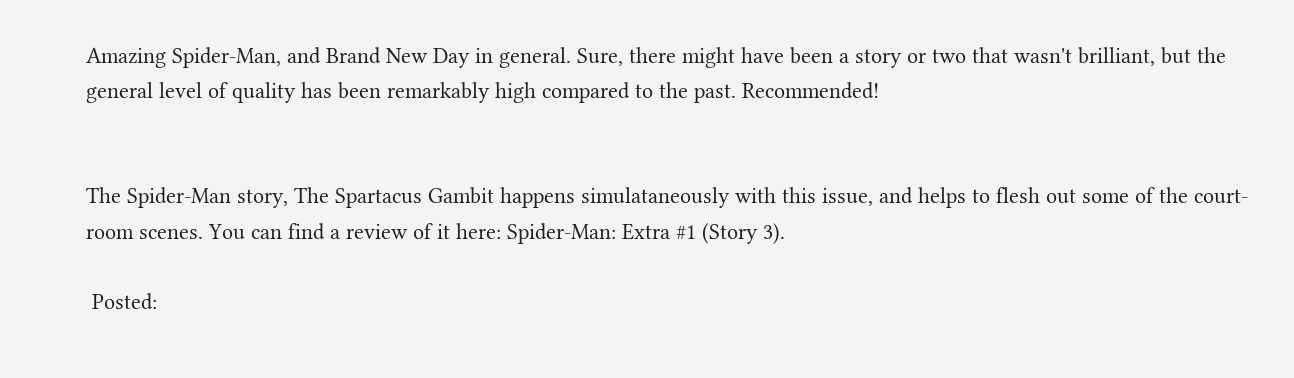Amazing Spider-Man, and Brand New Day in general. Sure, there might have been a story or two that wasn't brilliant, but the general level of quality has been remarkably high compared to the past. Recommended!


The Spider-Man story, The Spartacus Gambit happens simulataneously with this issue, and helps to flesh out some of the court-room scenes. You can find a review of it here: Spider-Man: Extra #1 (Story 3).

 Posted: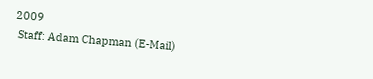2009
 Staff: Adam Chapman (E-Mail)